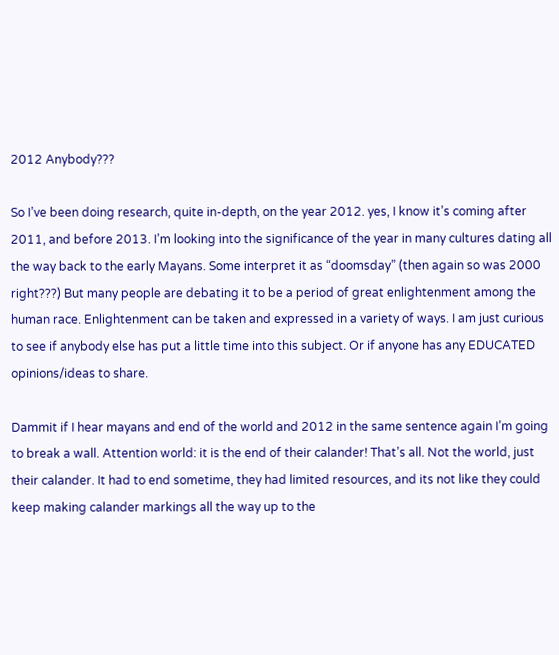2012 Anybody???

So I’ve been doing research, quite in-depth, on the year 2012. yes, I know it’s coming after 2011, and before 2013. I’m looking into the significance of the year in many cultures dating all the way back to the early Mayans. Some interpret it as “doomsday” (then again so was 2000 right???) But many people are debating it to be a period of great enlightenment among the human race. Enlightenment can be taken and expressed in a variety of ways. I am just curious to see if anybody else has put a little time into this subject. Or if anyone has any EDUCATED opinions/ideas to share.

Dammit if I hear mayans and end of the world and 2012 in the same sentence again I’m going to break a wall. Attention world: it is the end of their calander! That’s all. Not the world, just their calander. It had to end sometime, they had limited resources, and its not like they could keep making calander markings all the way up to the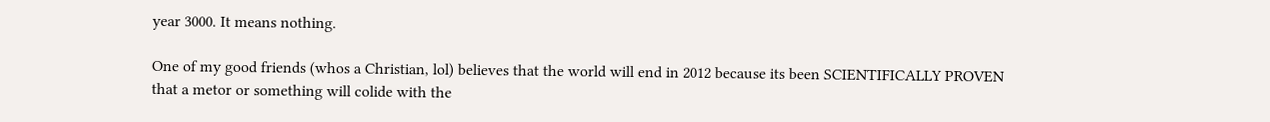year 3000. It means nothing.

One of my good friends (whos a Christian, lol) believes that the world will end in 2012 because its been SCIENTIFICALLY PROVEN that a metor or something will colide with the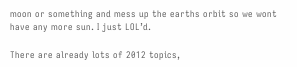moon or something and mess up the earths orbit so we wont have any more sun. I just LOL’d.

There are already lots of 2012 topics,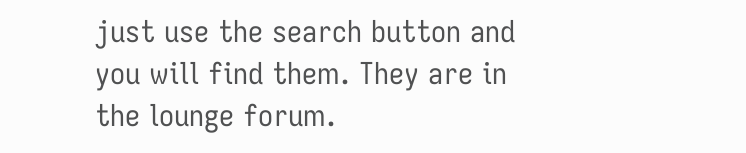just use the search button and you will find them. They are in the lounge forum.